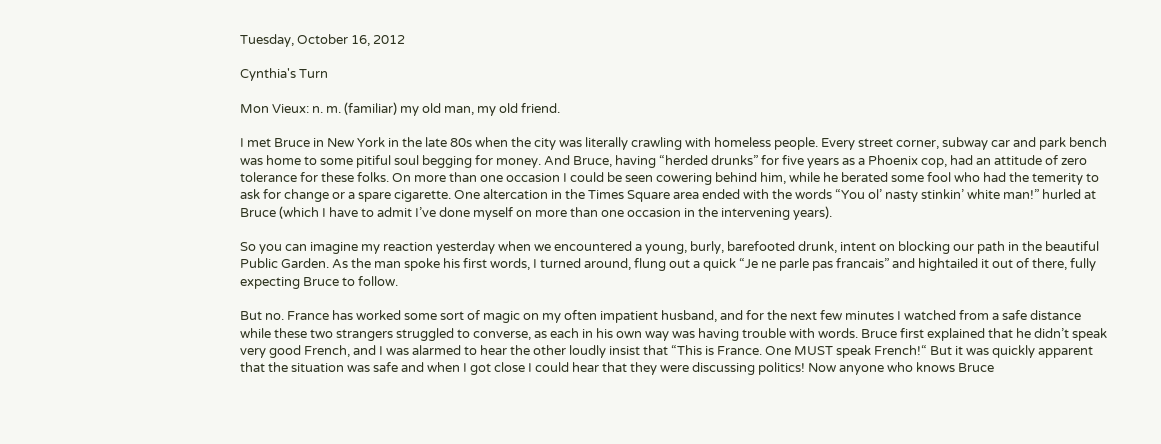Tuesday, October 16, 2012

Cynthia's Turn

Mon Vieux: n. m. (familiar) my old man, my old friend.

I met Bruce in New York in the late 80s when the city was literally crawling with homeless people. Every street corner, subway car and park bench was home to some pitiful soul begging for money. And Bruce, having “herded drunks” for five years as a Phoenix cop, had an attitude of zero tolerance for these folks. On more than one occasion I could be seen cowering behind him, while he berated some fool who had the temerity to ask for change or a spare cigarette. One altercation in the Times Square area ended with the words “You ol’ nasty stinkin’ white man!” hurled at Bruce (which I have to admit I’ve done myself on more than one occasion in the intervening years).

So you can imagine my reaction yesterday when we encountered a young, burly, barefooted drunk, intent on blocking our path in the beautiful Public Garden. As the man spoke his first words, I turned around, flung out a quick “Je ne parle pas francais” and hightailed it out of there, fully expecting Bruce to follow.

But no. France has worked some sort of magic on my often impatient husband, and for the next few minutes I watched from a safe distance while these two strangers struggled to converse, as each in his own way was having trouble with words. Bruce first explained that he didn’t speak very good French, and I was alarmed to hear the other loudly insist that “This is France. One MUST speak French!“ But it was quickly apparent that the situation was safe and when I got close I could hear that they were discussing politics! Now anyone who knows Bruce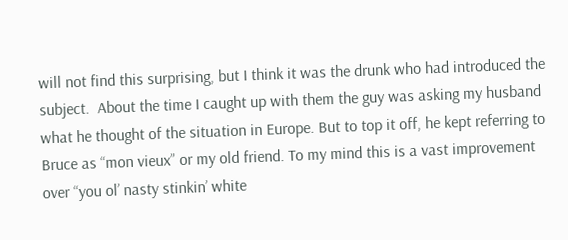will not find this surprising, but I think it was the drunk who had introduced the subject.  About the time I caught up with them the guy was asking my husband what he thought of the situation in Europe. But to top it off, he kept referring to Bruce as “mon vieux” or my old friend. To my mind this is a vast improvement over “you ol’ nasty stinkin’ white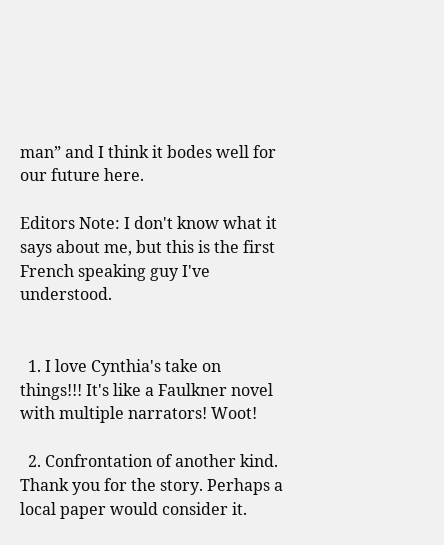man” and I think it bodes well for our future here.

Editors Note: I don't know what it says about me, but this is the first French speaking guy I've  understood.


  1. I love Cynthia's take on things!!! It's like a Faulkner novel with multiple narrators! Woot!

  2. Confrontation of another kind. Thank you for the story. Perhaps a local paper would consider it.